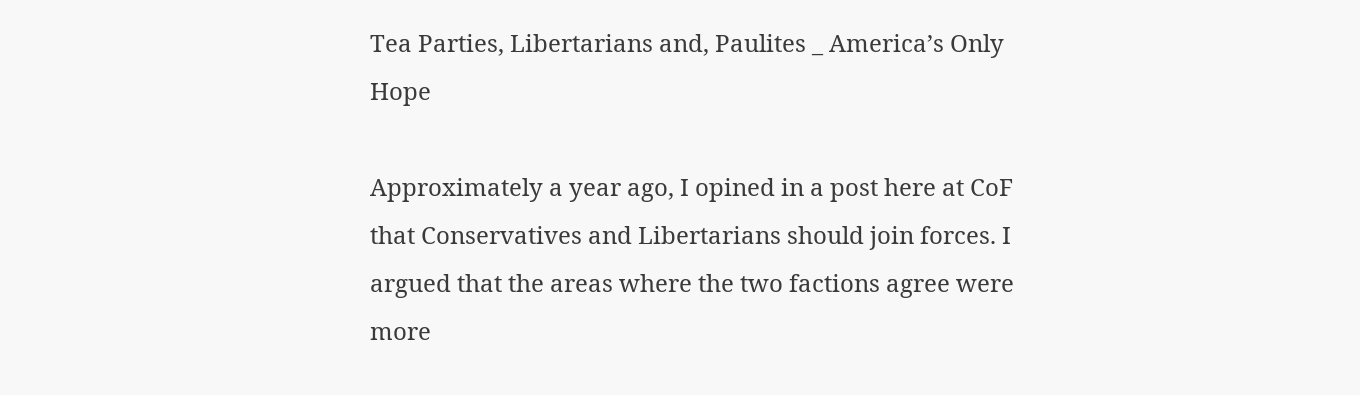Tea Parties, Libertarians and, Paulites _ America’s Only Hope

Approximately a year ago, I opined in a post here at CoF that Conservatives and Libertarians should join forces. I argued that the areas where the two factions agree were more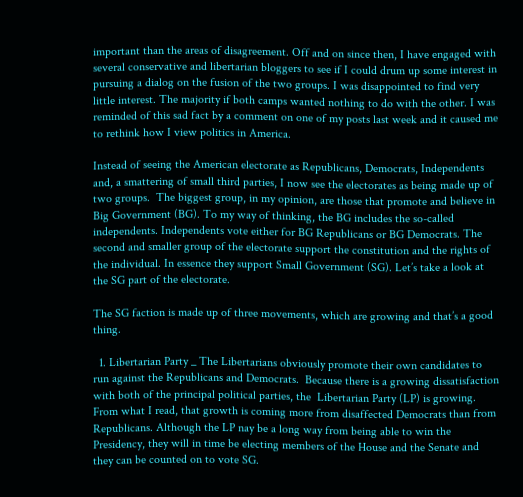important than the areas of disagreement. Off and on since then, I have engaged with several conservative and libertarian bloggers to see if I could drum up some interest in pursuing a dialog on the fusion of the two groups. I was disappointed to find very little interest. The majority if both camps wanted nothing to do with the other. I was reminded of this sad fact by a comment on one of my posts last week and it caused me to rethink how I view politics in America.

Instead of seeing the American electorate as Republicans, Democrats, Independents and, a smattering of small third parties, I now see the electorates as being made up of two groups.  The biggest group, in my opinion, are those that promote and believe in Big Government (BG). To my way of thinking, the BG includes the so-called independents. Independents vote either for BG Republicans or BG Democrats. The second and smaller group of the electorate support the constitution and the rights of the individual. In essence they support Small Government (SG). Let’s take a look at the SG part of the electorate.

The SG faction is made up of three movements, which are growing and that’s a good thing.

  1. Libertarian Party _ The Libertarians obviously promote their own candidates to run against the Republicans and Democrats.  Because there is a growing dissatisfaction with both of the principal political parties, the  Libertarian Party (LP) is growing. From what I read, that growth is coming more from disaffected Democrats than from Republicans. Although the LP nay be a long way from being able to win the Presidency, they will in time be electing members of the House and the Senate and they can be counted on to vote SG.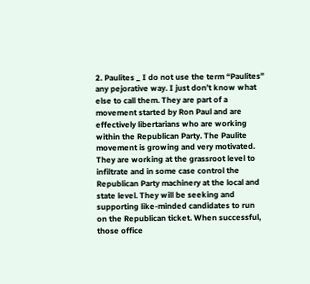2. Paulites _ I do not use the term “Paulites” any pejorative way. I just don’t know what else to call them. They are part of a movement started by Ron Paul and are effectively libertarians who are working within the Republican Party. The Paulite movement is growing and very motivated. They are working at the grassroot level to infiltrate and in some case control the Republican Party machinery at the local and state level. They will be seeking and supporting like-minded candidates to run on the Republican ticket. When successful, those office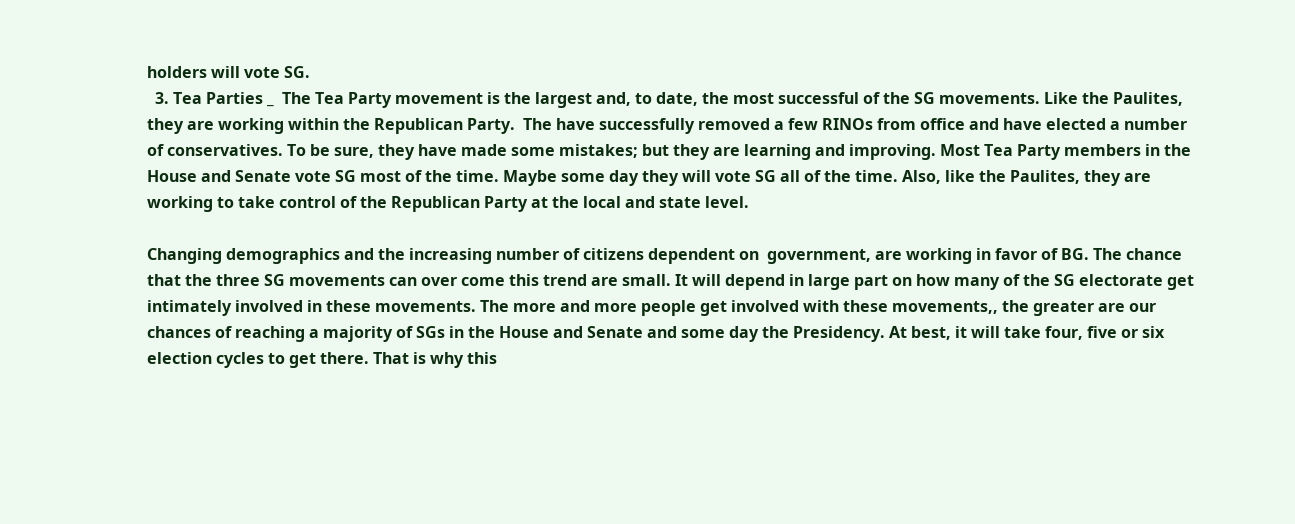holders will vote SG.
  3. Tea Parties _  The Tea Party movement is the largest and, to date, the most successful of the SG movements. Like the Paulites, they are working within the Republican Party.  The have successfully removed a few RINOs from office and have elected a number of conservatives. To be sure, they have made some mistakes; but they are learning and improving. Most Tea Party members in the House and Senate vote SG most of the time. Maybe some day they will vote SG all of the time. Also, like the Paulites, they are working to take control of the Republican Party at the local and state level.

Changing demographics and the increasing number of citizens dependent on  government, are working in favor of BG. The chance that the three SG movements can over come this trend are small. It will depend in large part on how many of the SG electorate get intimately involved in these movements. The more and more people get involved with these movements,, the greater are our chances of reaching a majority of SGs in the House and Senate and some day the Presidency. At best, it will take four, five or six election cycles to get there. That is why this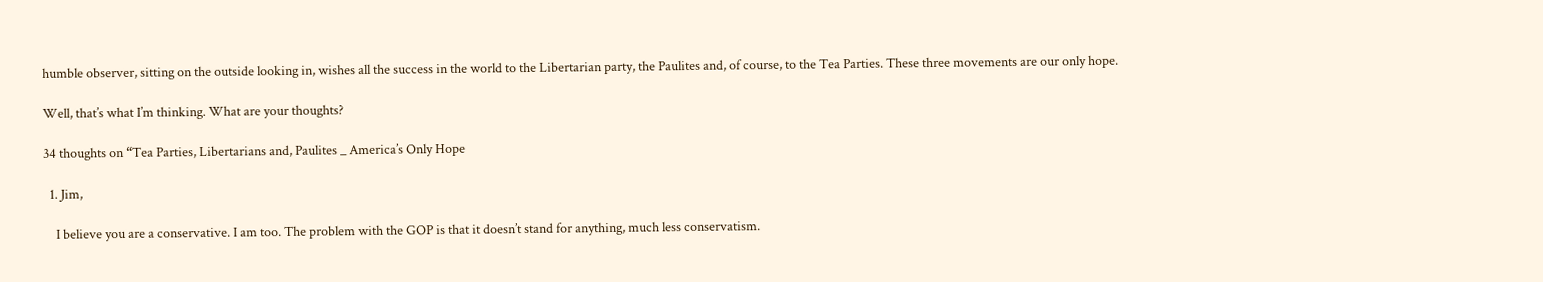humble observer, sitting on the outside looking in, wishes all the success in the world to the Libertarian party, the Paulites and, of course, to the Tea Parties. These three movements are our only hope.

Well, that’s what I’m thinking. What are your thoughts?

34 thoughts on “Tea Parties, Libertarians and, Paulites _ America’s Only Hope

  1. Jim,

    I believe you are a conservative. I am too. The problem with the GOP is that it doesn’t stand for anything, much less conservatism.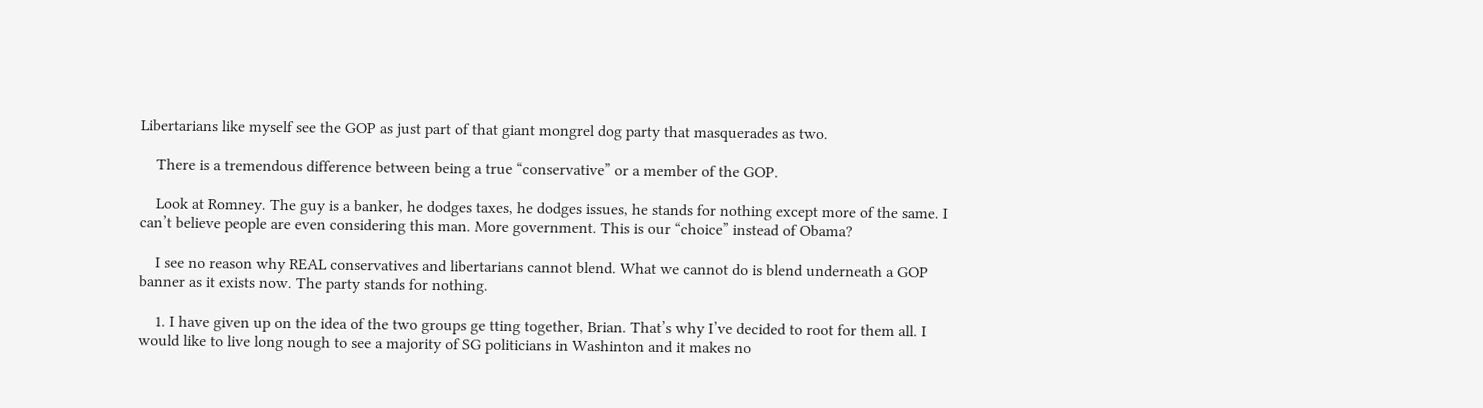Libertarians like myself see the GOP as just part of that giant mongrel dog party that masquerades as two.

    There is a tremendous difference between being a true “conservative” or a member of the GOP.

    Look at Romney. The guy is a banker, he dodges taxes, he dodges issues, he stands for nothing except more of the same. I can’t believe people are even considering this man. More government. This is our “choice” instead of Obama?

    I see no reason why REAL conservatives and libertarians cannot blend. What we cannot do is blend underneath a GOP banner as it exists now. The party stands for nothing.

    1. I have given up on the idea of the two groups ge tting together, Brian. That’s why I’ve decided to root for them all. I would like to live long nough to see a majority of SG politicians in Washinton and it makes no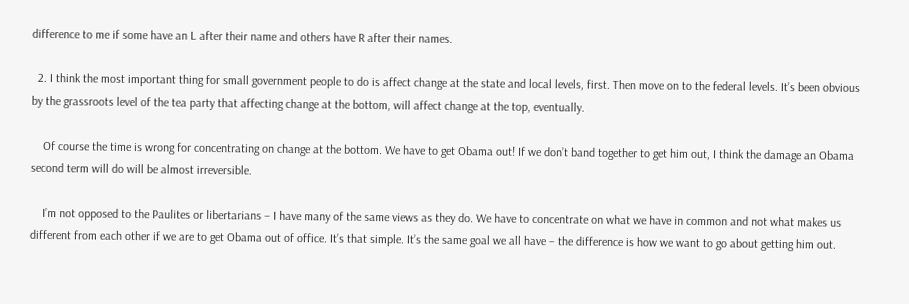difference to me if some have an L after their name and others have R after their names.

  2. I think the most important thing for small government people to do is affect change at the state and local levels, first. Then move on to the federal levels. It’s been obvious by the grassroots level of the tea party that affecting change at the bottom, will affect change at the top, eventually.

    Of course the time is wrong for concentrating on change at the bottom. We have to get Obama out! If we don’t band together to get him out, I think the damage an Obama second term will do will be almost irreversible.

    I’m not opposed to the Paulites or libertarians – I have many of the same views as they do. We have to concentrate on what we have in common and not what makes us different from each other if we are to get Obama out of office. It’s that simple. It’s the same goal we all have – the difference is how we want to go about getting him out.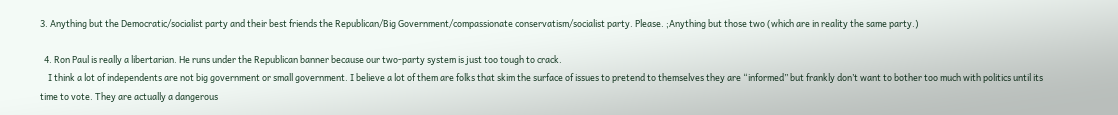3. Anything but the Democratic/socialist party and their best friends the Republican/Big Government/compassionate conservatism/socialist party. Please. ;Anything but those two (which are in reality the same party.)

  4. Ron Paul is really a libertarian. He runs under the Republican banner because our two-party system is just too tough to crack.
    I think a lot of independents are not big government or small government. I believe a lot of them are folks that skim the surface of issues to pretend to themselves they are “informed” but frankly don’t want to bother too much with politics until its time to vote. They are actually a dangerous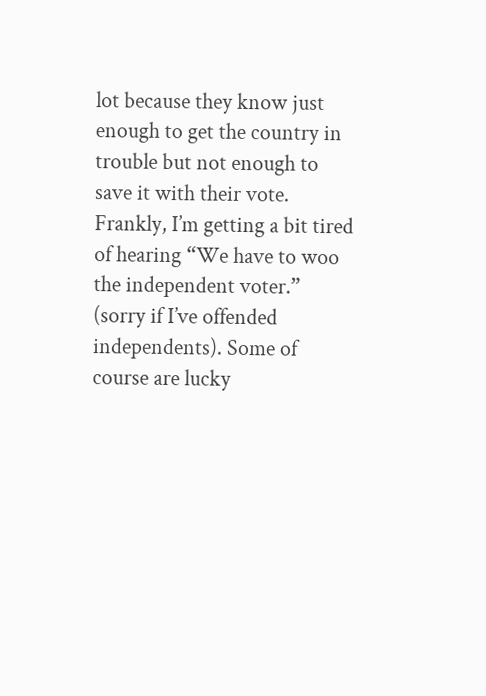lot because they know just enough to get the country in trouble but not enough to save it with their vote. Frankly, I’m getting a bit tired of hearing “We have to woo the independent voter.” (sorry if I’ve offended independents). Some of course are lucky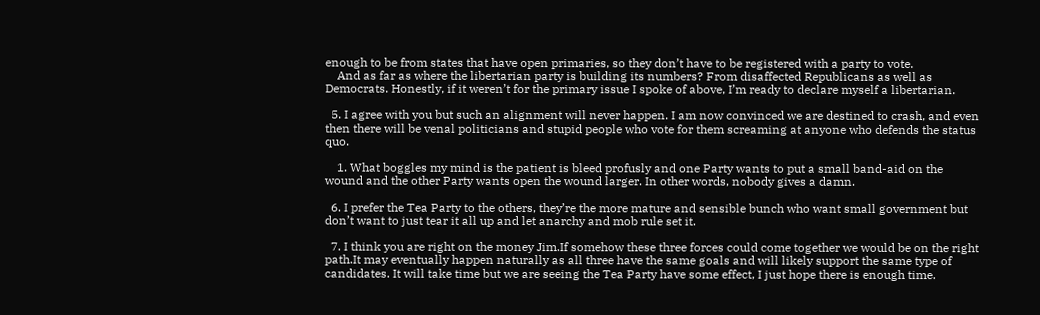enough to be from states that have open primaries, so they don’t have to be registered with a party to vote.
    And as far as where the libertarian party is building its numbers? From disaffected Republicans as well as Democrats. Honestly, if it weren’t for the primary issue I spoke of above, I’m ready to declare myself a libertarian.

  5. I agree with you but such an alignment will never happen. I am now convinced we are destined to crash, and even then there will be venal politicians and stupid people who vote for them screaming at anyone who defends the status quo.

    1. What boggles my mind is the patient is bleed profusly and one Party wants to put a small band-aid on the wound and the other Party wants open the wound larger. In other words, nobody gives a damn.

  6. I prefer the Tea Party to the others, they’re the more mature and sensible bunch who want small government but don’t want to just tear it all up and let anarchy and mob rule set it.

  7. I think you are right on the money Jim.If somehow these three forces could come together we would be on the right path.It may eventually happen naturally as all three have the same goals and will likely support the same type of candidates. It will take time but we are seeing the Tea Party have some effect, I just hope there is enough time.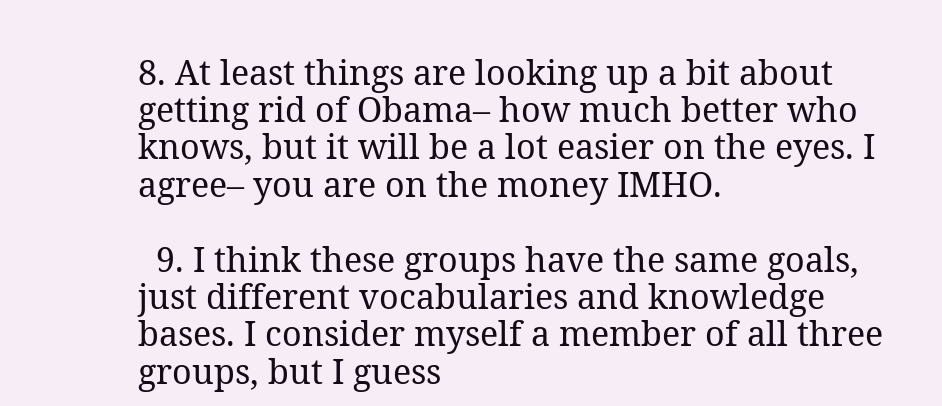8. At least things are looking up a bit about getting rid of Obama– how much better who knows, but it will be a lot easier on the eyes. I agree– you are on the money IMHO.

  9. I think these groups have the same goals, just different vocabularies and knowledge bases. I consider myself a member of all three groups, but I guess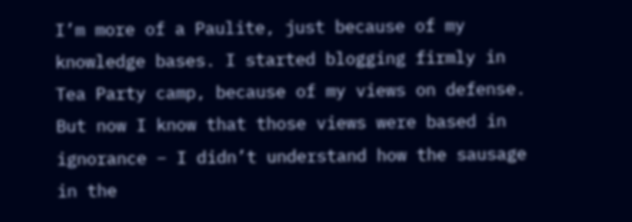I’m more of a Paulite, just because of my knowledge bases. I started blogging firmly in Tea Party camp, because of my views on defense. But now I know that those views were based in ignorance – I didn’t understand how the sausage in the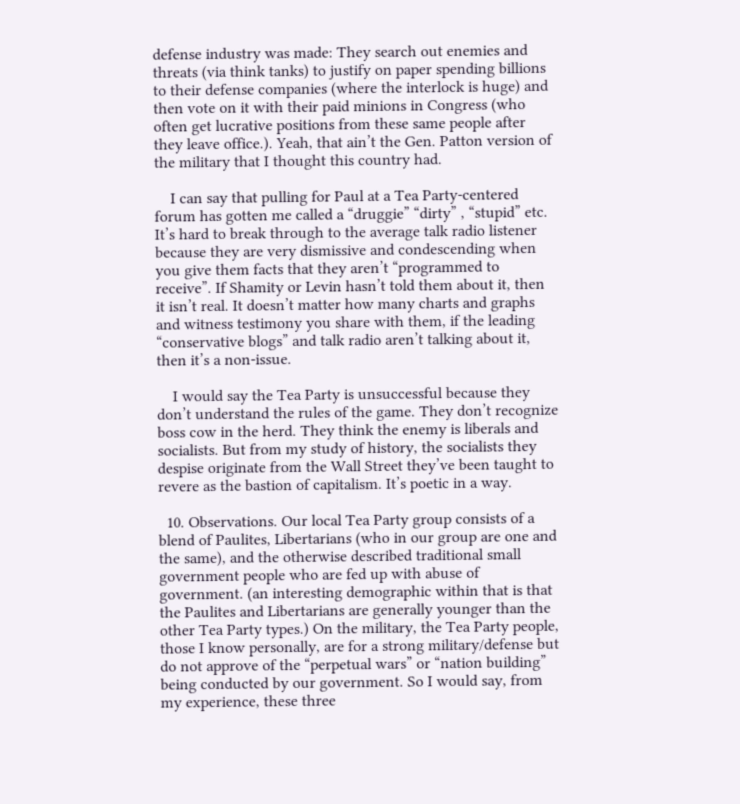defense industry was made: They search out enemies and threats (via think tanks) to justify on paper spending billions to their defense companies (where the interlock is huge) and then vote on it with their paid minions in Congress (who often get lucrative positions from these same people after they leave office.). Yeah, that ain’t the Gen. Patton version of the military that I thought this country had.

    I can say that pulling for Paul at a Tea Party-centered forum has gotten me called a “druggie” “dirty” , “stupid” etc. It’s hard to break through to the average talk radio listener because they are very dismissive and condescending when you give them facts that they aren’t “programmed to receive”. If Shamity or Levin hasn’t told them about it, then it isn’t real. It doesn’t matter how many charts and graphs and witness testimony you share with them, if the leading “conservative blogs” and talk radio aren’t talking about it, then it’s a non-issue.

    I would say the Tea Party is unsuccessful because they don’t understand the rules of the game. They don’t recognize boss cow in the herd. They think the enemy is liberals and socialists. But from my study of history, the socialists they despise originate from the Wall Street they’ve been taught to revere as the bastion of capitalism. It’s poetic in a way.

  10. Observations. Our local Tea Party group consists of a blend of Paulites, Libertarians (who in our group are one and the same), and the otherwise described traditional small government people who are fed up with abuse of government. (an interesting demographic within that is that the Paulites and Libertarians are generally younger than the other Tea Party types.) On the military, the Tea Party people, those I know personally, are for a strong military/defense but do not approve of the “perpetual wars” or “nation building” being conducted by our government. So I would say, from my experience, these three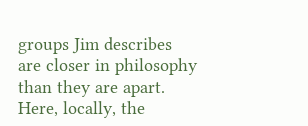groups Jim describes are closer in philosophy than they are apart. Here, locally, the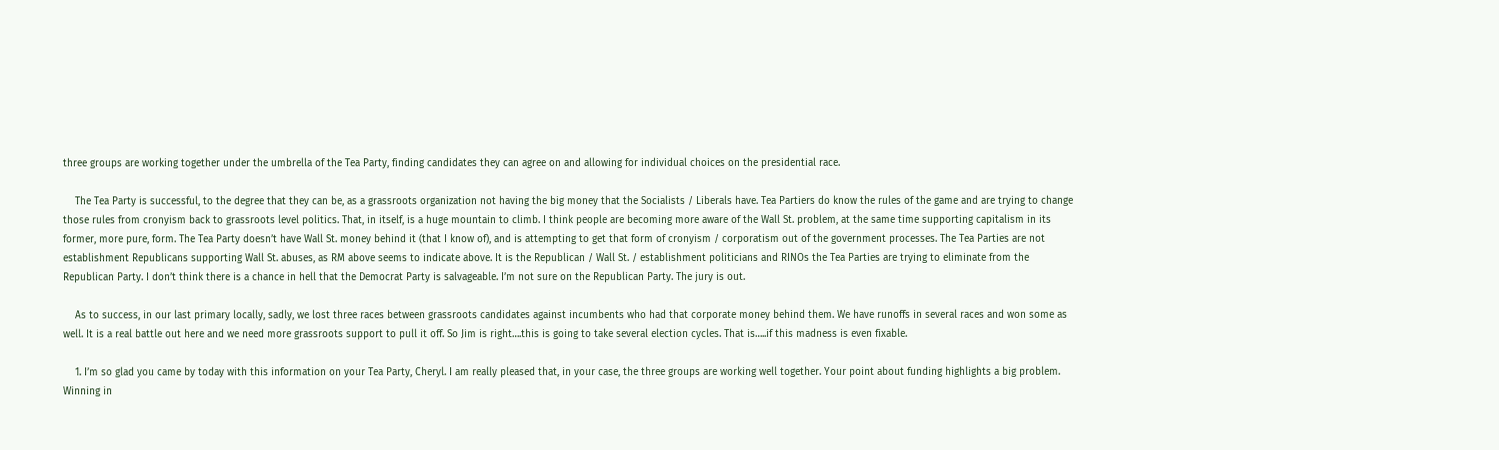three groups are working together under the umbrella of the Tea Party, finding candidates they can agree on and allowing for individual choices on the presidential race.

    The Tea Party is successful, to the degree that they can be, as a grassroots organization not having the big money that the Socialists / Liberals have. Tea Partiers do know the rules of the game and are trying to change those rules from cronyism back to grassroots level politics. That, in itself, is a huge mountain to climb. I think people are becoming more aware of the Wall St. problem, at the same time supporting capitalism in its former, more pure, form. The Tea Party doesn’t have Wall St. money behind it (that I know of), and is attempting to get that form of cronyism / corporatism out of the government processes. The Tea Parties are not establishment Republicans supporting Wall St. abuses, as RM above seems to indicate above. It is the Republican / Wall St. / establishment politicians and RINOs the Tea Parties are trying to eliminate from the Republican Party. I don’t think there is a chance in hell that the Democrat Party is salvageable. I’m not sure on the Republican Party. The jury is out.

    As to success, in our last primary locally, sadly, we lost three races between grassroots candidates against incumbents who had that corporate money behind them. We have runoffs in several races and won some as well. It is a real battle out here and we need more grassroots support to pull it off. So Jim is right….this is going to take several election cycles. That is…..if this madness is even fixable.

    1. I’m so glad you came by today with this information on your Tea Party, Cheryl. I am really pleased that, in your case, the three groups are working well together. Your point about funding highlights a big problem. Winning in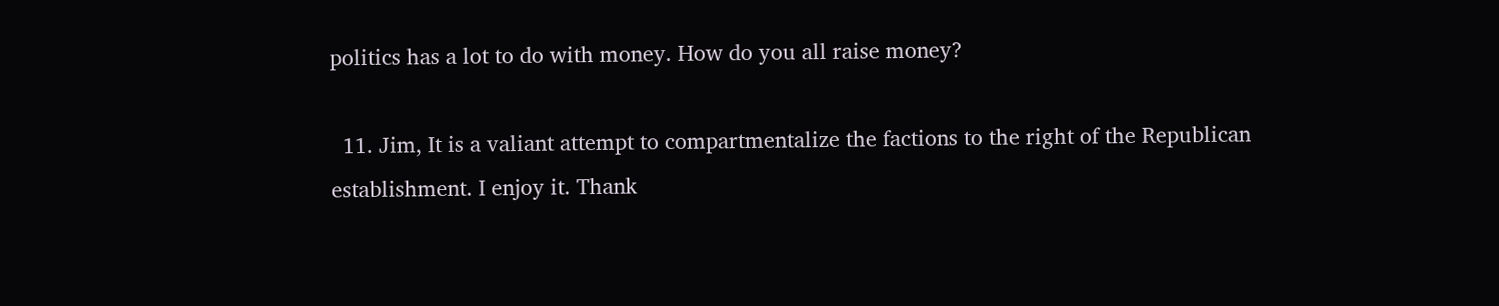politics has a lot to do with money. How do you all raise money?

  11. Jim, It is a valiant attempt to compartmentalize the factions to the right of the Republican establishment. I enjoy it. Thank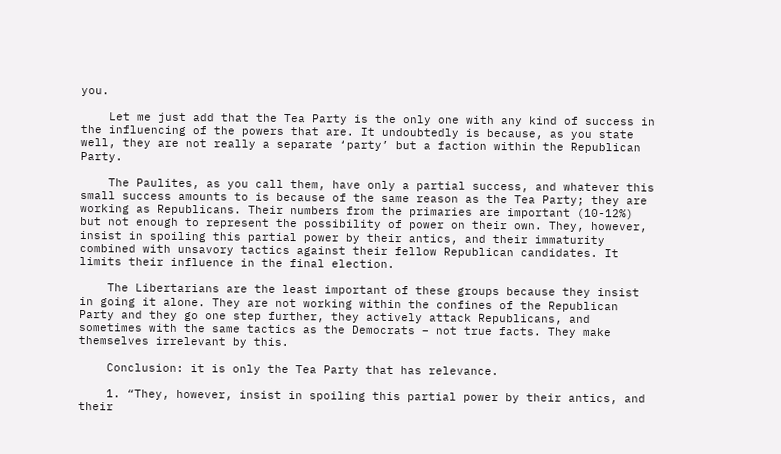you.

    Let me just add that the Tea Party is the only one with any kind of success in the influencing of the powers that are. It undoubtedly is because, as you state well, they are not really a separate ‘party’ but a faction within the Republican Party.

    The Paulites, as you call them, have only a partial success, and whatever this small success amounts to is because of the same reason as the Tea Party; they are working as Republicans. Their numbers from the primaries are important (10-12%) but not enough to represent the possibility of power on their own. They, however, insist in spoiling this partial power by their antics, and their immaturity combined with unsavory tactics against their fellow Republican candidates. It limits their influence in the final election.

    The Libertarians are the least important of these groups because they insist in going it alone. They are not working within the confines of the Republican Party and they go one step further, they actively attack Republicans, and sometimes with the same tactics as the Democrats – not true facts. They make themselves irrelevant by this.

    Conclusion: it is only the Tea Party that has relevance.

    1. “They, however, insist in spoiling this partial power by their antics, and their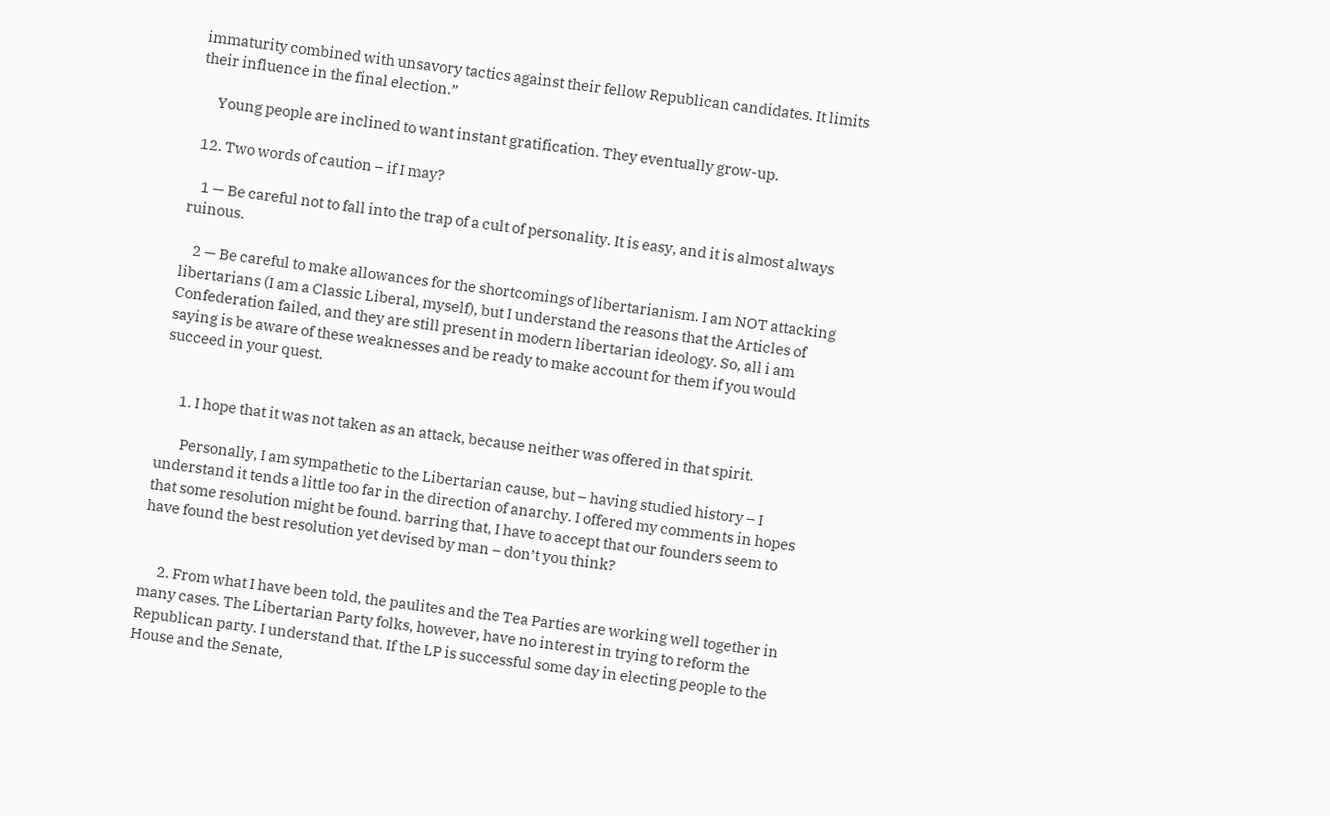immaturity combined with unsavory tactics against their fellow Republican candidates. It limits their influence in the final election.”

      Young people are inclined to want instant gratification. They eventually grow-up.

  12. Two words of caution – if I may?

    1 — Be careful not to fall into the trap of a cult of personality. It is easy, and it is almost always ruinous.

    2 — Be careful to make allowances for the shortcomings of libertarianism. I am NOT attacking libertarians (I am a Classic Liberal, myself), but I understand the reasons that the Articles of Confederation failed, and they are still present in modern libertarian ideology. So, all i am saying is be aware of these weaknesses and be ready to make account for them if you would succeed in your quest.


      1. I hope that it was not taken as an attack, because neither was offered in that spirit.

        Personally, I am sympathetic to the Libertarian cause, but – having studied history – I understand it tends a little too far in the direction of anarchy. I offered my comments in hopes that some resolution might be found. barring that, I have to accept that our founders seem to have found the best resolution yet devised by man – don’t you think?


      2. From what I have been told, the paulites and the Tea Parties are working well together in many cases. The Libertarian Party folks, however, have no interest in trying to reform the Republican party. I understand that. If the LP is successful some day in electing people to the House and the Senate,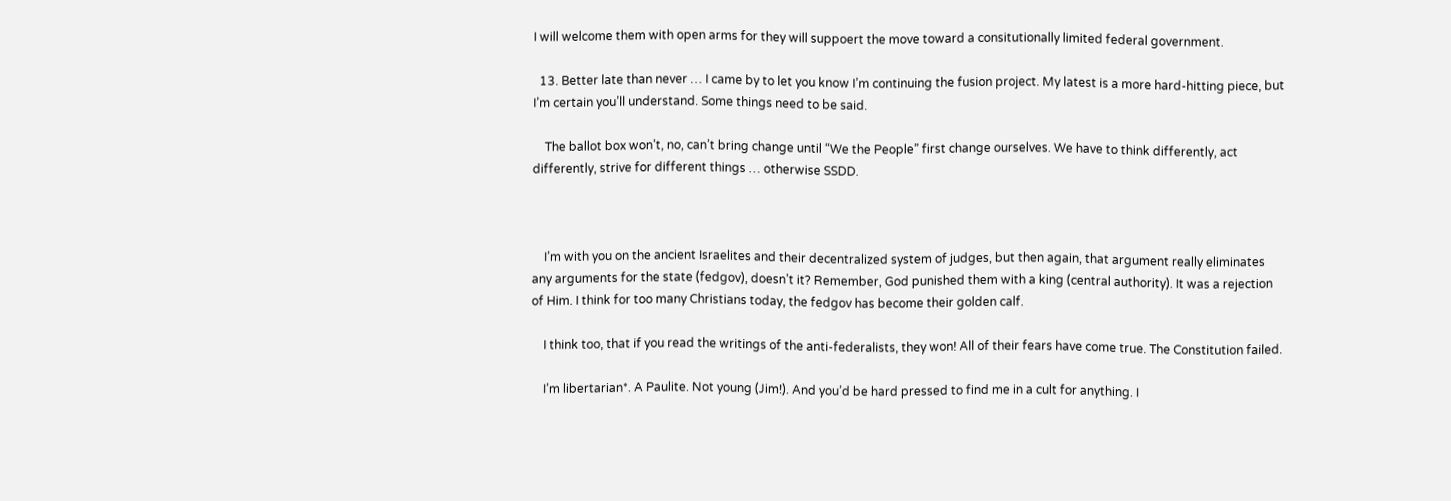I will welcome them with open arms for they will suppoert the move toward a consitutionally limited federal government.

  13. Better late than never … I came by to let you know I’m continuing the fusion project. My latest is a more hard-hitting piece, but I’m certain you’ll understand. Some things need to be said.

    The ballot box won’t, no, can’t bring change until “We the People” first change ourselves. We have to think differently, act differently, strive for different things … otherwise SSDD.



    I’m with you on the ancient Israelites and their decentralized system of judges, but then again, that argument really eliminates any arguments for the state (fedgov), doesn’t it? Remember, God punished them with a king (central authority). It was a rejection of Him. I think for too many Christians today, the fedgov has become their golden calf.

    I think too, that if you read the writings of the anti-federalists, they won! All of their fears have come true. The Constitution failed.

    I’m libertarian*. A Paulite. Not young (Jim!). And you’d be hard pressed to find me in a cult for anything. I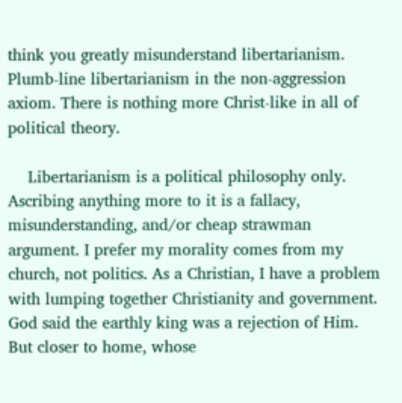think you greatly misunderstand libertarianism. Plumb-line libertarianism in the non-aggression axiom. There is nothing more Christ-like in all of political theory.

    Libertarianism is a political philosophy only. Ascribing anything more to it is a fallacy, misunderstanding, and/or cheap strawman argument. I prefer my morality comes from my church, not politics. As a Christian, I have a problem with lumping together Christianity and government. God said the earthly king was a rejection of Him. But closer to home, whose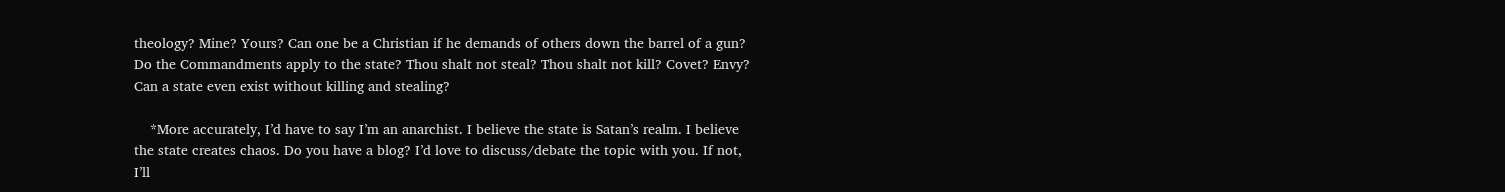theology? Mine? Yours? Can one be a Christian if he demands of others down the barrel of a gun? Do the Commandments apply to the state? Thou shalt not steal? Thou shalt not kill? Covet? Envy? Can a state even exist without killing and stealing?

    *More accurately, I’d have to say I’m an anarchist. I believe the state is Satan’s realm. I believe the state creates chaos. Do you have a blog? I’d love to discuss/debate the topic with you. If not, I’ll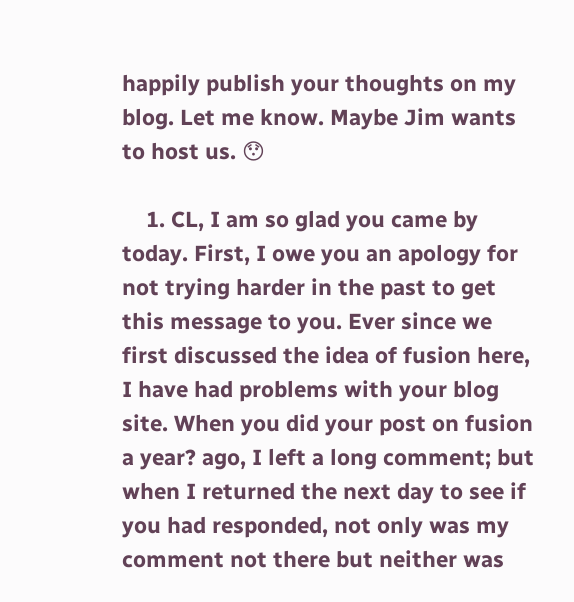happily publish your thoughts on my blog. Let me know. Maybe Jim wants to host us. 😯

    1. CL, I am so glad you came by today. First, I owe you an apology for not trying harder in the past to get this message to you. Ever since we first discussed the idea of fusion here, I have had problems with your blog site. When you did your post on fusion a year? ago, I left a long comment; but when I returned the next day to see if you had responded, not only was my comment not there but neither was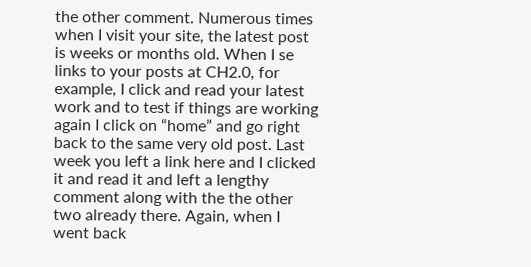the other comment. Numerous times when I visit your site, the latest post is weeks or months old. When I se links to your posts at CH2.0, for example, I click and read your latest work and to test if things are working again I click on “home” and go right back to the same very old post. Last week you left a link here and I clicked it and read it and left a lengthy comment along with the the other two already there. Again, when I went back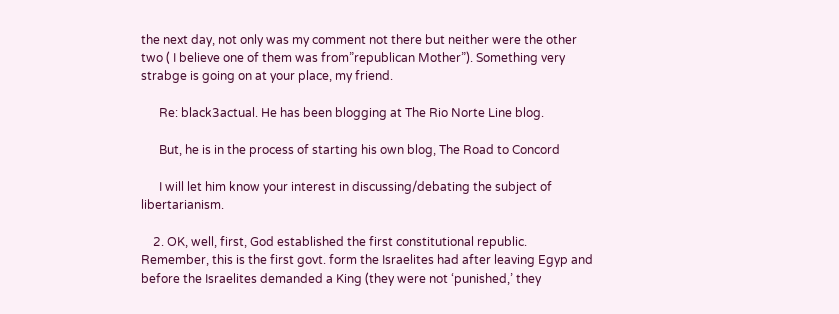the next day, not only was my comment not there but neither were the other two ( I believe one of them was from”republican Mother”). Something very strabge is going on at your place, my friend.

      Re: black3actual. He has been blogging at The Rio Norte Line blog.

      But, he is in the process of starting his own blog, The Road to Concord

      I will let him know your interest in discussing/debating the subject of libertarianism.

    2. OK, well, first, God established the first constitutional republic. Remember, this is the first govt. form the Israelites had after leaving Egyp and before the Israelites demanded a King (they were not ‘punished,’ they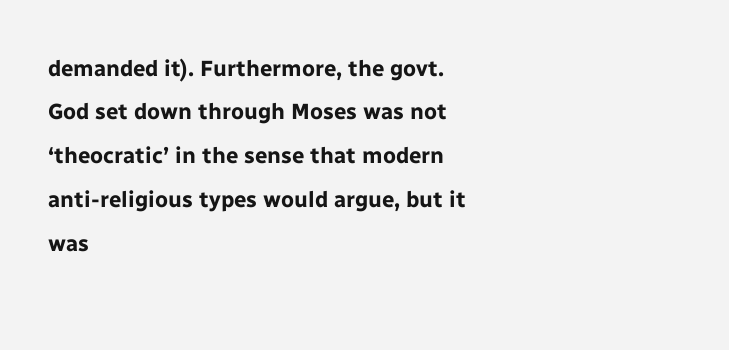demanded it). Furthermore, the govt. God set down through Moses was not ‘theocratic’ in the sense that modern anti-religious types would argue, but it was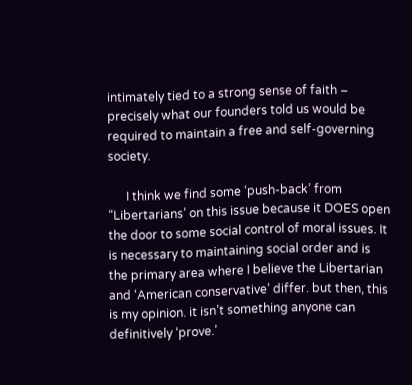intimately tied to a strong sense of faith – precisely what our founders told us would be required to maintain a free and self-governing society.

      I think we find some ‘push-back’ from “Libertarians’ on this issue because it DOES open the door to some social control of moral issues. It is necessary to maintaining social order and is the primary area where I believe the Libertarian and ‘American conservative’ differ. but then, this is my opinion. it isn’t something anyone can definitively ‘prove.’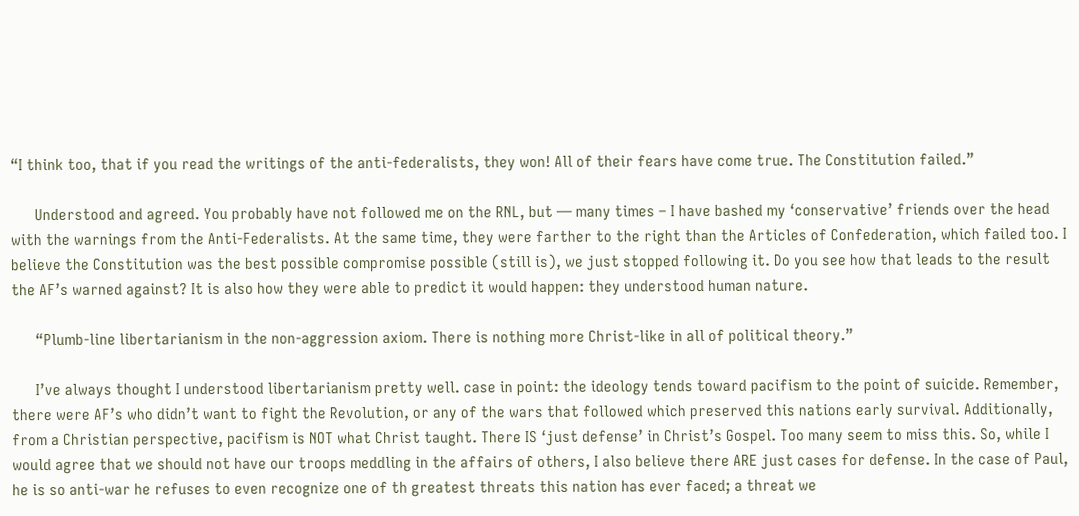“I think too, that if you read the writings of the anti-federalists, they won! All of their fears have come true. The Constitution failed.”

      Understood and agreed. You probably have not followed me on the RNL, but — many times – I have bashed my ‘conservative’ friends over the head with the warnings from the Anti-Federalists. At the same time, they were farther to the right than the Articles of Confederation, which failed too. I believe the Constitution was the best possible compromise possible (still is), we just stopped following it. Do you see how that leads to the result the AF’s warned against? It is also how they were able to predict it would happen: they understood human nature.

      “Plumb-line libertarianism in the non-aggression axiom. There is nothing more Christ-like in all of political theory.”

      I’ve always thought I understood libertarianism pretty well. case in point: the ideology tends toward pacifism to the point of suicide. Remember, there were AF’s who didn’t want to fight the Revolution, or any of the wars that followed which preserved this nations early survival. Additionally, from a Christian perspective, pacifism is NOT what Christ taught. There IS ‘just defense’ in Christ’s Gospel. Too many seem to miss this. So, while I would agree that we should not have our troops meddling in the affairs of others, I also believe there ARE just cases for defense. In the case of Paul, he is so anti-war he refuses to even recognize one of th greatest threats this nation has ever faced; a threat we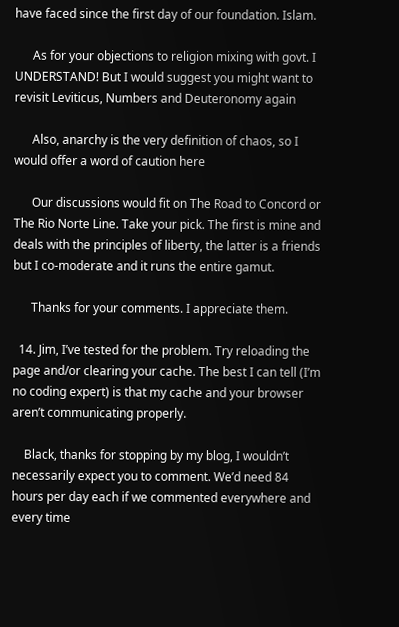have faced since the first day of our foundation. Islam.

      As for your objections to religion mixing with govt. I UNDERSTAND! But I would suggest you might want to revisit Leviticus, Numbers and Deuteronomy again

      Also, anarchy is the very definition of chaos, so I would offer a word of caution here

      Our discussions would fit on The Road to Concord or The Rio Norte Line. Take your pick. The first is mine and deals with the principles of liberty, the latter is a friends but I co-moderate and it runs the entire gamut.

      Thanks for your comments. I appreciate them.

  14. Jim, I’ve tested for the problem. Try reloading the page and/or clearing your cache. The best I can tell (I’m no coding expert) is that my cache and your browser aren’t communicating properly.

    Black, thanks for stopping by my blog, I wouldn’t necessarily expect you to comment. We’d need 84 hours per day each if we commented everywhere and every time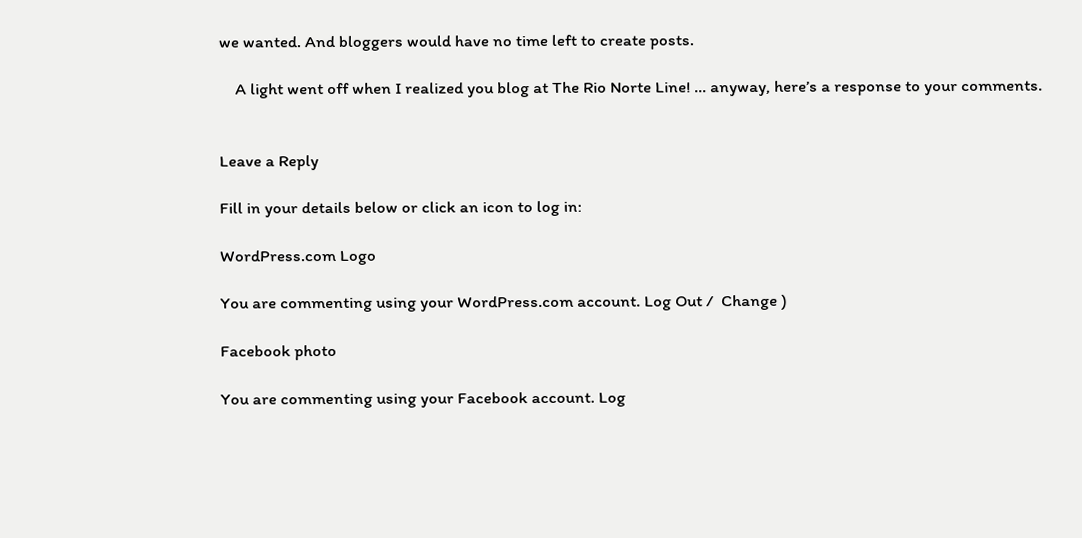we wanted. And bloggers would have no time left to create posts.

    A light went off when I realized you blog at The Rio Norte Line! … anyway, here’s a response to your comments.


Leave a Reply

Fill in your details below or click an icon to log in:

WordPress.com Logo

You are commenting using your WordPress.com account. Log Out /  Change )

Facebook photo

You are commenting using your Facebook account. Log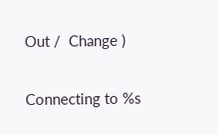Out /  Change )

Connecting to %s